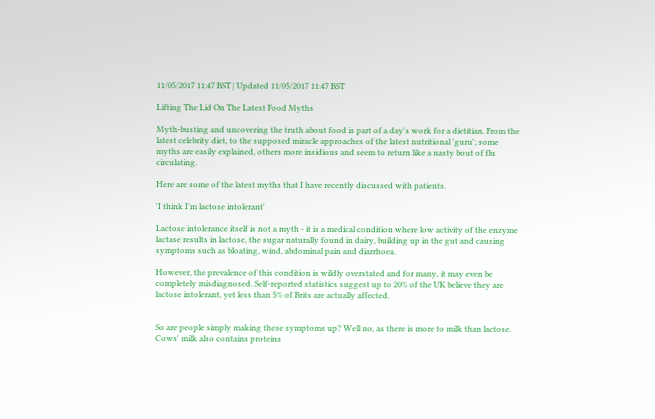11/05/2017 11:47 BST | Updated 11/05/2017 11:47 BST

Lifting The Lid On The Latest Food Myths

Myth-busting and uncovering the truth about food is part of a day's work for a dietitian. From the latest celebrity diet, to the supposed miracle approaches of the latest nutritional 'guru'; some myths are easily explained, others more insidious and seem to return like a nasty bout of flu circulating.

Here are some of the latest myths that I have recently discussed with patients.

'I think I'm lactose intolerant'

Lactose intolerance itself is not a myth - it is a medical condition where low activity of the enzyme lactase results in lactose, the sugar naturally found in dairy, building up in the gut and causing symptoms such as bloating, wind, abdominal pain and diarrhoea.

However, the prevalence of this condition is wildly overstated and for many, it may even be completely misdiagnosed. Self-reported statistics suggest up to 20% of the UK believe they are lactose intolerant, yet less than 5% of Brits are actually affected.


So are people simply making these symptoms up? Well no, as there is more to milk than lactose. Cows' milk also contains proteins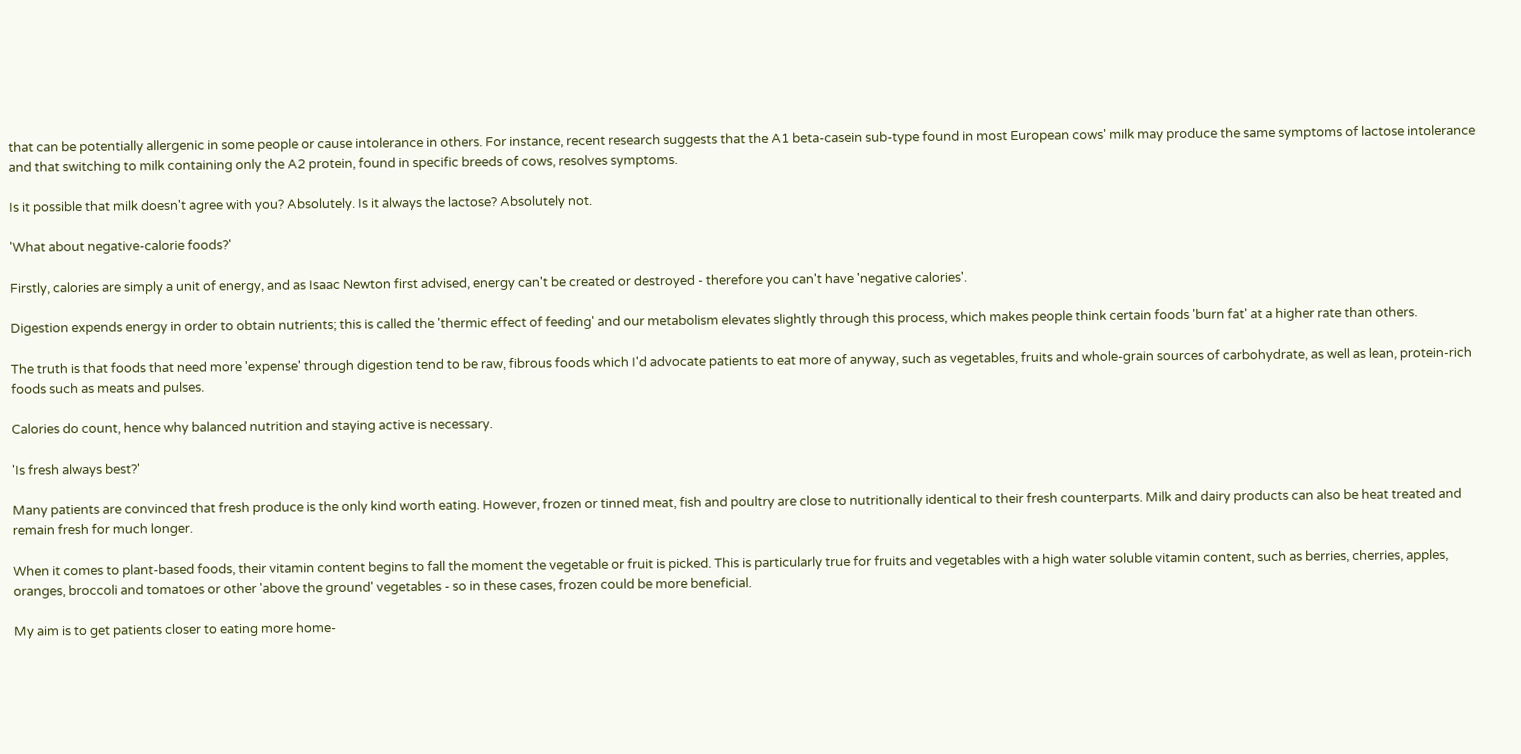that can be potentially allergenic in some people or cause intolerance in others. For instance, recent research suggests that the A1 beta-casein sub-type found in most European cows' milk may produce the same symptoms of lactose intolerance and that switching to milk containing only the A2 protein, found in specific breeds of cows, resolves symptoms.

Is it possible that milk doesn't agree with you? Absolutely. Is it always the lactose? Absolutely not.

'What about negative-calorie foods?'

Firstly, calories are simply a unit of energy, and as Isaac Newton first advised, energy can't be created or destroyed - therefore you can't have 'negative calories'.

Digestion expends energy in order to obtain nutrients; this is called the 'thermic effect of feeding' and our metabolism elevates slightly through this process, which makes people think certain foods 'burn fat' at a higher rate than others.

The truth is that foods that need more 'expense' through digestion tend to be raw, fibrous foods which I'd advocate patients to eat more of anyway, such as vegetables, fruits and whole-grain sources of carbohydrate, as well as lean, protein-rich foods such as meats and pulses.

Calories do count, hence why balanced nutrition and staying active is necessary.

'Is fresh always best?'

Many patients are convinced that fresh produce is the only kind worth eating. However, frozen or tinned meat, fish and poultry are close to nutritionally identical to their fresh counterparts. Milk and dairy products can also be heat treated and remain fresh for much longer.

When it comes to plant-based foods, their vitamin content begins to fall the moment the vegetable or fruit is picked. This is particularly true for fruits and vegetables with a high water soluble vitamin content, such as berries, cherries, apples, oranges, broccoli and tomatoes or other 'above the ground' vegetables - so in these cases, frozen could be more beneficial.

My aim is to get patients closer to eating more home-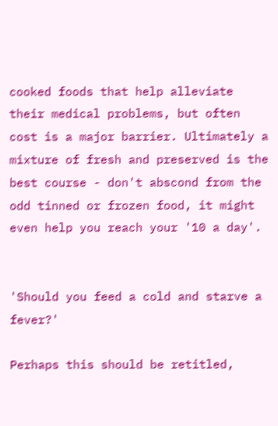cooked foods that help alleviate their medical problems, but often cost is a major barrier. Ultimately a mixture of fresh and preserved is the best course - don't abscond from the odd tinned or frozen food, it might even help you reach your '10 a day'.


'Should you feed a cold and starve a fever?'

Perhaps this should be retitled,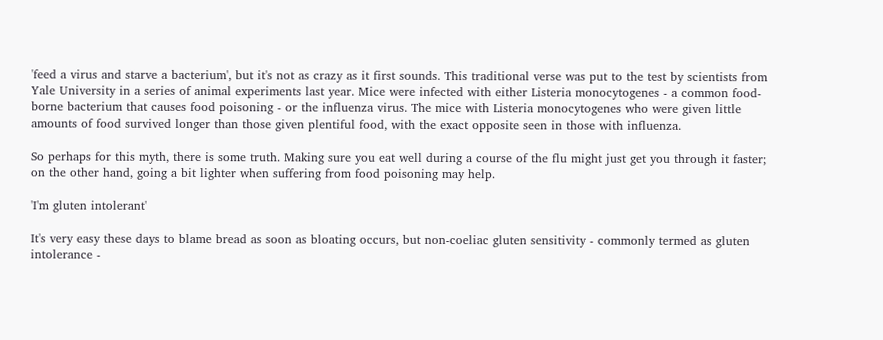'feed a virus and starve a bacterium', but it's not as crazy as it first sounds. This traditional verse was put to the test by scientists from Yale University in a series of animal experiments last year. Mice were infected with either Listeria monocytogenes - a common food-borne bacterium that causes food poisoning - or the influenza virus. The mice with Listeria monocytogenes who were given little amounts of food survived longer than those given plentiful food, with the exact opposite seen in those with influenza.

So perhaps for this myth, there is some truth. Making sure you eat well during a course of the flu might just get you through it faster; on the other hand, going a bit lighter when suffering from food poisoning may help.

'I'm gluten intolerant'

It's very easy these days to blame bread as soon as bloating occurs, but non-coeliac gluten sensitivity - commonly termed as gluten intolerance -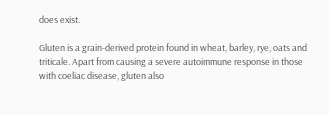does exist.

Gluten is a grain-derived protein found in wheat, barley, rye, oats and triticale. Apart from causing a severe autoimmune response in those with coeliac disease, gluten also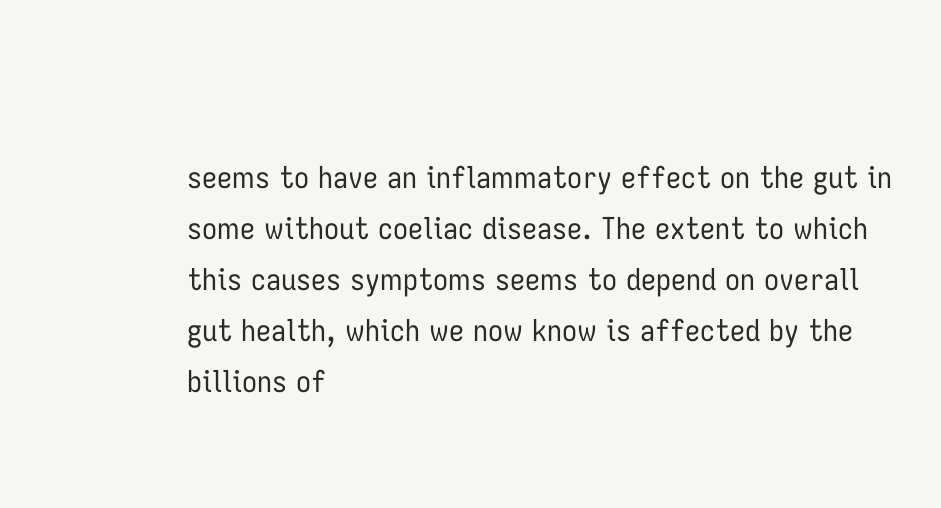seems to have an inflammatory effect on the gut in some without coeliac disease. The extent to which this causes symptoms seems to depend on overall gut health, which we now know is affected by the billions of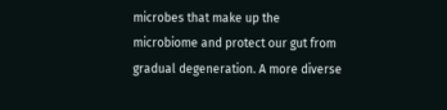microbes that make up the microbiome and protect our gut from gradual degeneration. A more diverse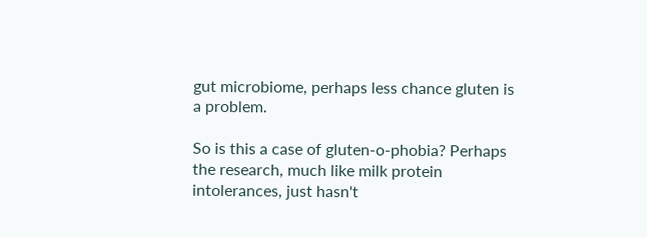gut microbiome, perhaps less chance gluten is a problem.

So is this a case of gluten-o-phobia? Perhaps the research, much like milk protein intolerances, just hasn't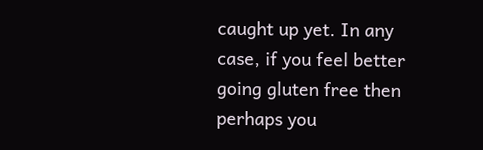caught up yet. In any case, if you feel better going gluten free then perhaps you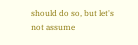should do so, but let's not assume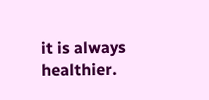it is always healthier.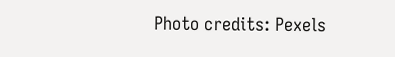Photo credits: Pexels